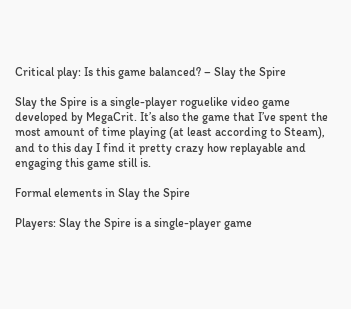Critical play: Is this game balanced? – Slay the Spire

Slay the Spire is a single-player roguelike video game developed by MegaCrit. It’s also the game that I’ve spent the most amount of time playing (at least according to Steam), and to this day I find it pretty crazy how replayable and engaging this game still is.

Formal elements in Slay the Spire

Players: Slay the Spire is a single-player game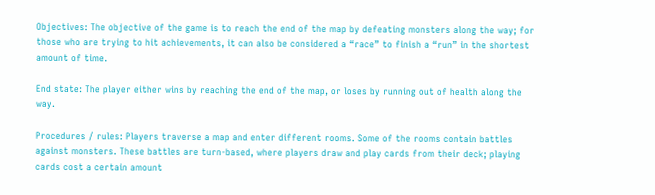Objectives: The objective of the game is to reach the end of the map by defeating monsters along the way; for those who are trying to hit achievements, it can also be considered a “race” to finish a “run” in the shortest amount of time.

End state: The player either wins by reaching the end of the map, or loses by running out of health along the way.

Procedures / rules: Players traverse a map and enter different rooms. Some of the rooms contain battles against monsters. These battles are turn-based, where players draw and play cards from their deck; playing cards cost a certain amount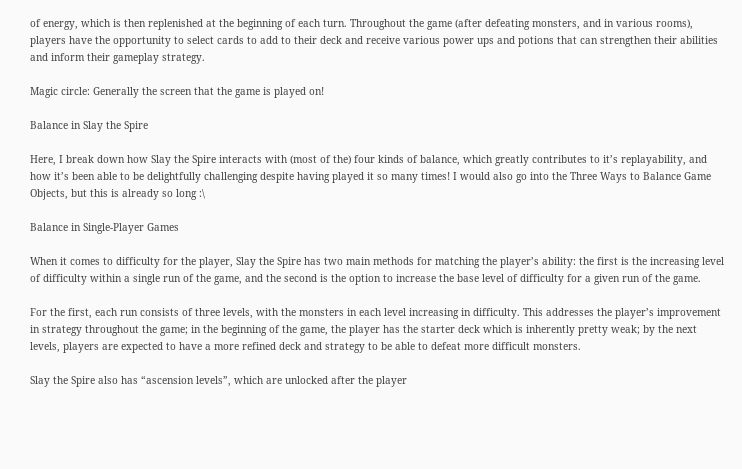of energy, which is then replenished at the beginning of each turn. Throughout the game (after defeating monsters, and in various rooms), players have the opportunity to select cards to add to their deck and receive various power ups and potions that can strengthen their abilities and inform their gameplay strategy.

Magic circle: Generally the screen that the game is played on!

Balance in Slay the Spire

Here, I break down how Slay the Spire interacts with (most of the) four kinds of balance, which greatly contributes to it’s replayability, and how it’s been able to be delightfully challenging despite having played it so many times! I would also go into the Three Ways to Balance Game Objects, but this is already so long :\

Balance in Single-Player Games

When it comes to difficulty for the player, Slay the Spire has two main methods for matching the player’s ability: the first is the increasing level of difficulty within a single run of the game, and the second is the option to increase the base level of difficulty for a given run of the game.

For the first, each run consists of three levels, with the monsters in each level increasing in difficulty. This addresses the player’s improvement in strategy throughout the game; in the beginning of the game, the player has the starter deck which is inherently pretty weak; by the next levels, players are expected to have a more refined deck and strategy to be able to defeat more difficult monsters.

Slay the Spire also has “ascension levels”, which are unlocked after the player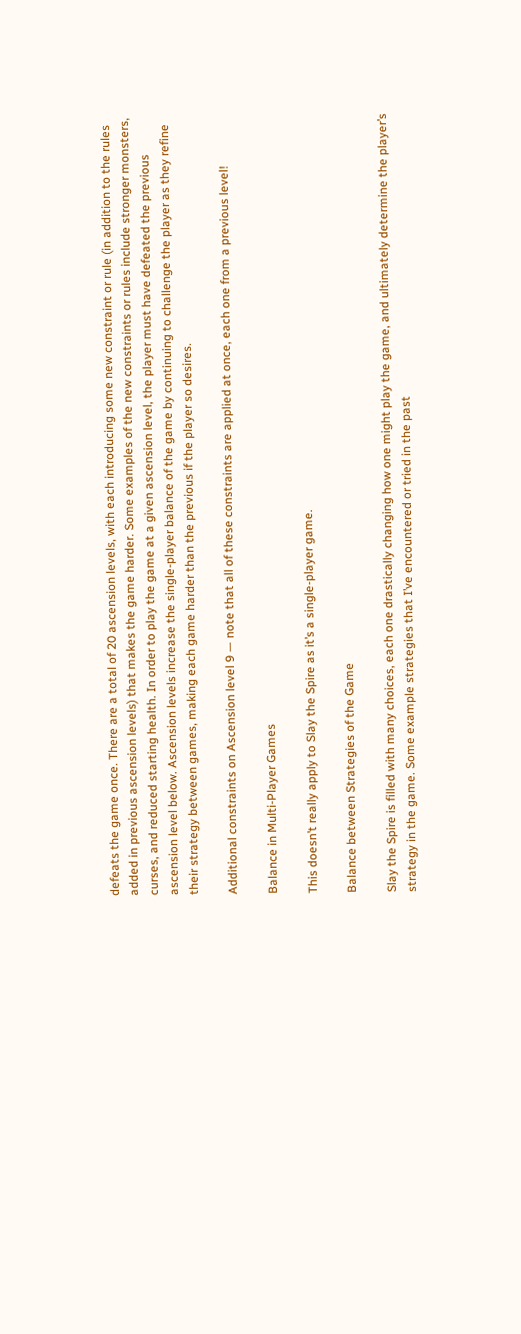defeats the game once. There are a total of 20 ascension levels, with each introducing some new constraint or rule (in addition to the rules added in previous ascension levels) that makes the game harder. Some examples of the new constraints or rules include stronger monsters, curses, and reduced starting health. In order to play the game at a given ascension level, the player must have defeated the previous ascension level below. Ascension levels increase the single-player balance of the game by continuing to challenge the player as they refine their strategy between games, making each game harder than the previous if the player so desires.

Additional constraints on Ascension level 9 — note that all of these constraints are applied at once, each one from a previous level!

Balance in Multi-Player Games

This doesn’t really apply to Slay the Spire as it’s a single-player game.

Balance between Strategies of the Game

Slay the Spire is filled with many choices, each one drastically changing how one might play the game, and ultimately determine the player’s strategy in the game. Some example strategies that I’ve encountered or tried in the past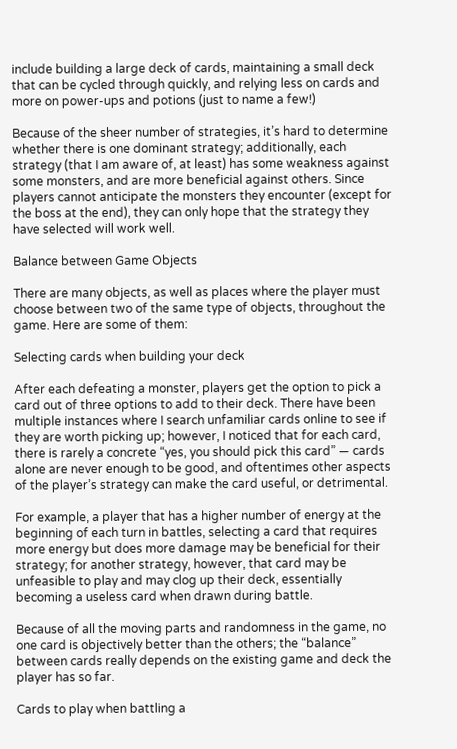include building a large deck of cards, maintaining a small deck that can be cycled through quickly, and relying less on cards and more on power-ups and potions (just to name a few!)

Because of the sheer number of strategies, it’s hard to determine whether there is one dominant strategy; additionally, each strategy (that I am aware of, at least) has some weakness against some monsters, and are more beneficial against others. Since players cannot anticipate the monsters they encounter (except for the boss at the end), they can only hope that the strategy they have selected will work well.

Balance between Game Objects

There are many objects, as well as places where the player must choose between two of the same type of objects, throughout the game. Here are some of them:

Selecting cards when building your deck

After each defeating a monster, players get the option to pick a card out of three options to add to their deck. There have been multiple instances where I search unfamiliar cards online to see if they are worth picking up; however, I noticed that for each card, there is rarely a concrete “yes, you should pick this card” — cards alone are never enough to be good, and oftentimes other aspects of the player’s strategy can make the card useful, or detrimental.

For example, a player that has a higher number of energy at the beginning of each turn in battles, selecting a card that requires more energy but does more damage may be beneficial for their strategy; for another strategy, however, that card may be unfeasible to play and may clog up their deck, essentially becoming a useless card when drawn during battle.

Because of all the moving parts and randomness in the game, no one card is objectively better than the others; the “balance” between cards really depends on the existing game and deck the player has so far.

Cards to play when battling a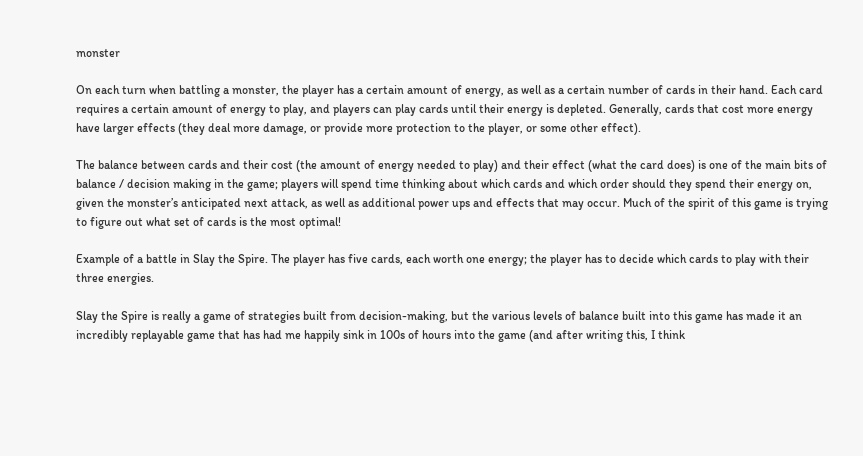monster

On each turn when battling a monster, the player has a certain amount of energy, as well as a certain number of cards in their hand. Each card requires a certain amount of energy to play, and players can play cards until their energy is depleted. Generally, cards that cost more energy have larger effects (they deal more damage, or provide more protection to the player, or some other effect).

The balance between cards and their cost (the amount of energy needed to play) and their effect (what the card does) is one of the main bits of balance / decision making in the game; players will spend time thinking about which cards and which order should they spend their energy on, given the monster’s anticipated next attack, as well as additional power ups and effects that may occur. Much of the spirit of this game is trying to figure out what set of cards is the most optimal!

Example of a battle in Slay the Spire. The player has five cards, each worth one energy; the player has to decide which cards to play with their three energies.

Slay the Spire is really a game of strategies built from decision-making, but the various levels of balance built into this game has made it an incredibly replayable game that has had me happily sink in 100s of hours into the game (and after writing this, I think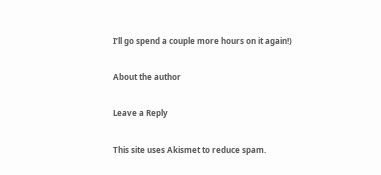I’ll go spend a couple more hours on it again!)

About the author

Leave a Reply

This site uses Akismet to reduce spam.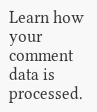Learn how your comment data is processed.